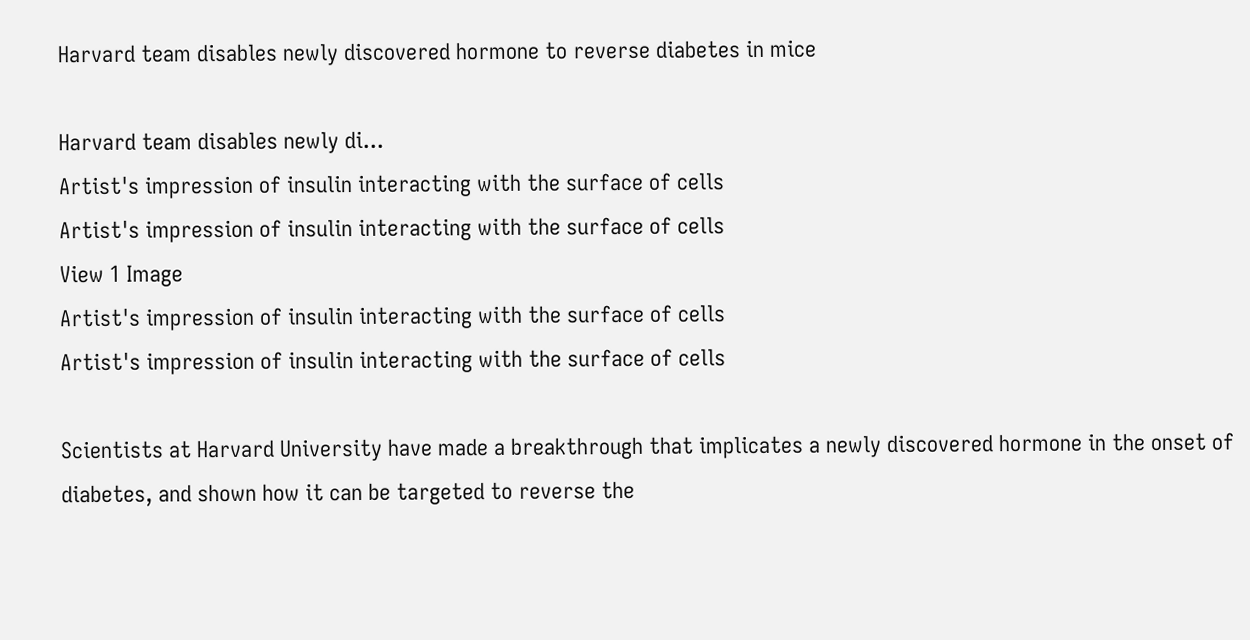Harvard team disables newly discovered hormone to reverse diabetes in mice

Harvard team disables newly di...
Artist's impression of insulin interacting with the surface of cells
Artist's impression of insulin interacting with the surface of cells
View 1 Image
Artist's impression of insulin interacting with the surface of cells
Artist's impression of insulin interacting with the surface of cells

Scientists at Harvard University have made a breakthrough that implicates a newly discovered hormone in the onset of diabetes, and shown how it can be targeted to reverse the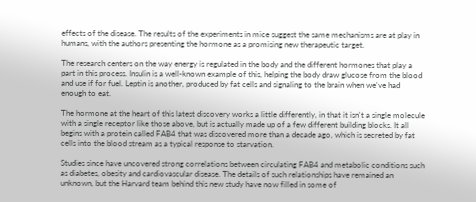effects of the disease. The results of the experiments in mice suggest the same mechanisms are at play in humans, with the authors presenting the hormone as a promising new therapeutic target.

The research centers on the way energy is regulated in the body and the different hormones that play a part in this process. Insulin is a well-known example of this, helping the body draw glucose from the blood and use if for fuel. Leptin is another, produced by fat cells and signaling to the brain when we've had enough to eat.

The hormone at the heart of this latest discovery works a little differently, in that it isn't a single molecule with a single receptor like those above, but is actually made up of a few different building blocks. It all begins with a protein called FAB4 that was discovered more than a decade ago, which is secreted by fat cells into the blood stream as a typical response to starvation.

Studies since have uncovered strong correlations between circulating FAB4 and metabolic conditions such as diabetes, obesity and cardiovascular disease. The details of such relationships have remained an unknown, but the Harvard team behind this new study have now filled in some of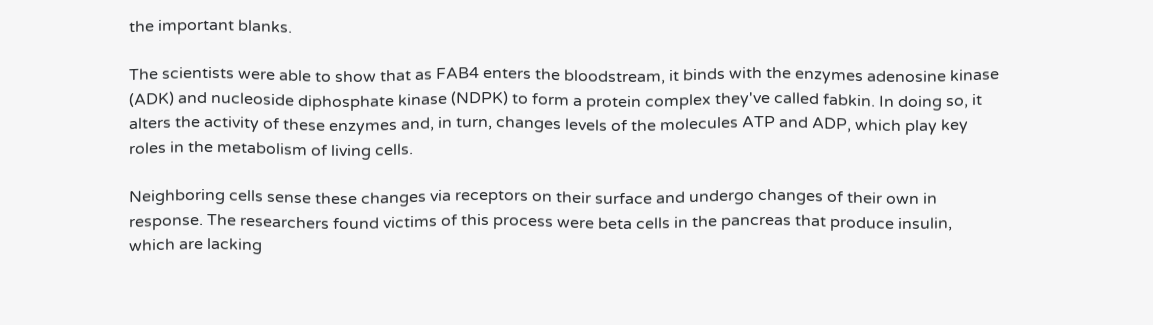the important blanks.

The scientists were able to show that as FAB4 enters the bloodstream, it binds with the enzymes adenosine kinase (ADK) and nucleoside diphosphate kinase (NDPK) to form a protein complex they've called fabkin. In doing so, it alters the activity of these enzymes and, in turn, changes levels of the molecules ATP and ADP, which play key roles in the metabolism of living cells.

Neighboring cells sense these changes via receptors on their surface and undergo changes of their own in response. The researchers found victims of this process were beta cells in the pancreas that produce insulin, which are lacking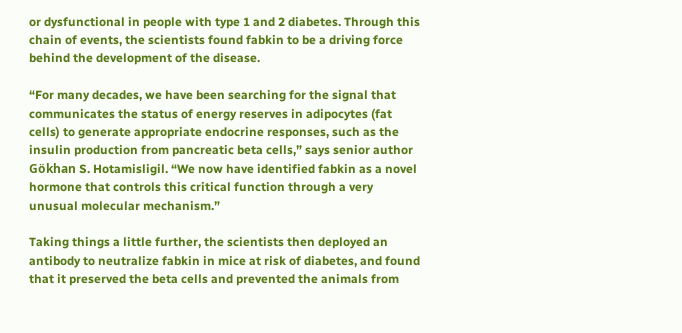or dysfunctional in people with type 1 and 2 diabetes. Through this chain of events, the scientists found fabkin to be a driving force behind the development of the disease.

“For many decades, we have been searching for the signal that communicates the status of energy reserves in adipocytes (fat cells) to generate appropriate endocrine responses, such as the insulin production from pancreatic beta cells,” says senior author Gökhan S. Hotamisligil. “We now have identified fabkin as a novel hormone that controls this critical function through a very unusual molecular mechanism.”

Taking things a little further, the scientists then deployed an antibody to neutralize fabkin in mice at risk of diabetes, and found that it preserved the beta cells and prevented the animals from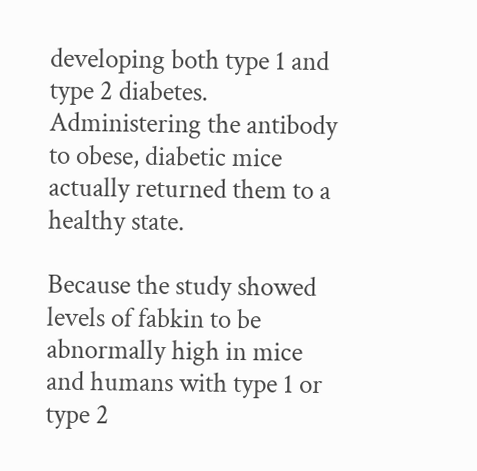developing both type 1 and type 2 diabetes. Administering the antibody to obese, diabetic mice actually returned them to a healthy state.

Because the study showed levels of fabkin to be abnormally high in mice and humans with type 1 or type 2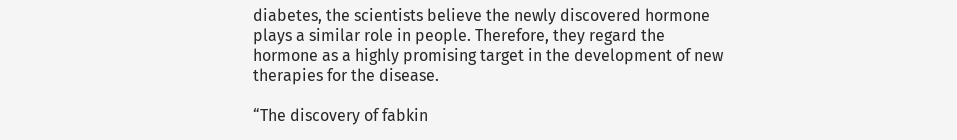diabetes, the scientists believe the newly discovered hormone plays a similar role in people. Therefore, they regard the hormone as a highly promising target in the development of new therapies for the disease.

“The discovery of fabkin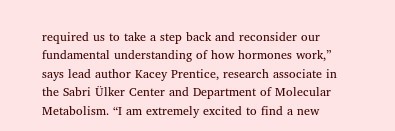required us to take a step back and reconsider our fundamental understanding of how hormones work,” says lead author Kacey Prentice, research associate in the Sabri Ülker Center and Department of Molecular Metabolism. “I am extremely excited to find a new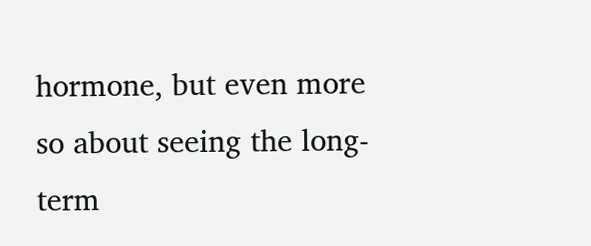hormone, but even more so about seeing the long-term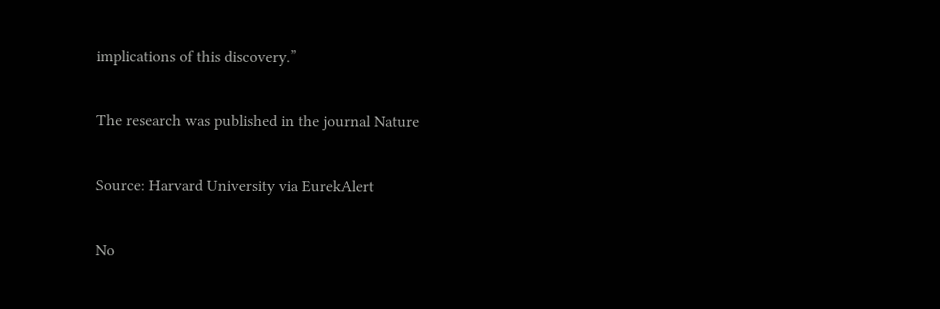implications of this discovery.”

The research was published in the journal Nature

Source: Harvard University via EurekAlert

No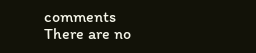comments
There are no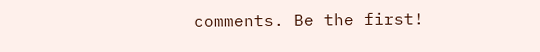comments. Be the first!